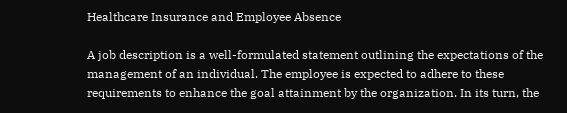Healthcare Insurance and Employee Absence

A job description is a well-formulated statement outlining the expectations of the management of an individual. The employee is expected to adhere to these requirements to enhance the goal attainment by the organization. In its turn, the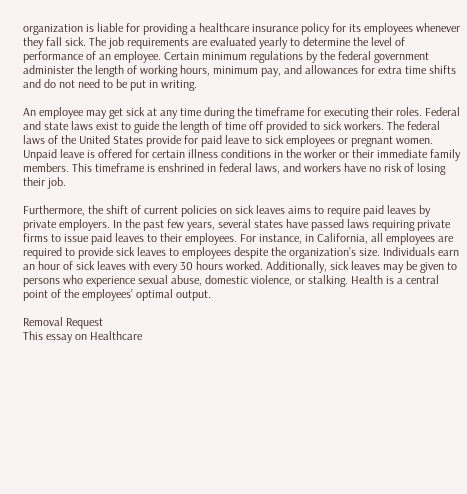organization is liable for providing a healthcare insurance policy for its employees whenever they fall sick. The job requirements are evaluated yearly to determine the level of performance of an employee. Certain minimum regulations by the federal government administer the length of working hours, minimum pay, and allowances for extra time shifts and do not need to be put in writing.

An employee may get sick at any time during the timeframe for executing their roles. Federal and state laws exist to guide the length of time off provided to sick workers. The federal laws of the United States provide for paid leave to sick employees or pregnant women. Unpaid leave is offered for certain illness conditions in the worker or their immediate family members. This timeframe is enshrined in federal laws, and workers have no risk of losing their job.

Furthermore, the shift of current policies on sick leaves aims to require paid leaves by private employers. In the past few years, several states have passed laws requiring private firms to issue paid leaves to their employees. For instance, in California, all employees are required to provide sick leaves to employees despite the organization’s size. Individuals earn an hour of sick leaves with every 30 hours worked. Additionally, sick leaves may be given to persons who experience sexual abuse, domestic violence, or stalking. Health is a central point of the employees’ optimal output.

Removal Request
This essay on Healthcare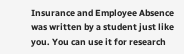Insurance and Employee Absence was written by a student just like you. You can use it for research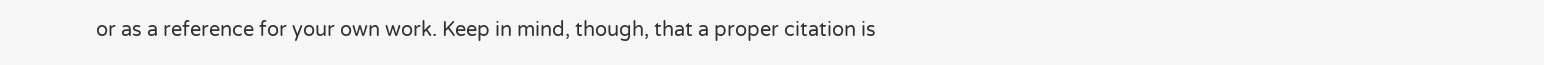or as a reference for your own work. Keep in mind, though, that a proper citation is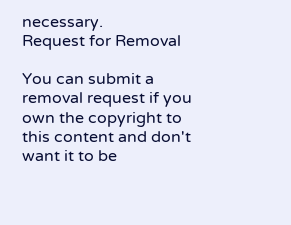necessary.
Request for Removal

You can submit a removal request if you own the copyright to this content and don't want it to be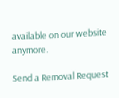available on our website anymore.

Send a Removal Request